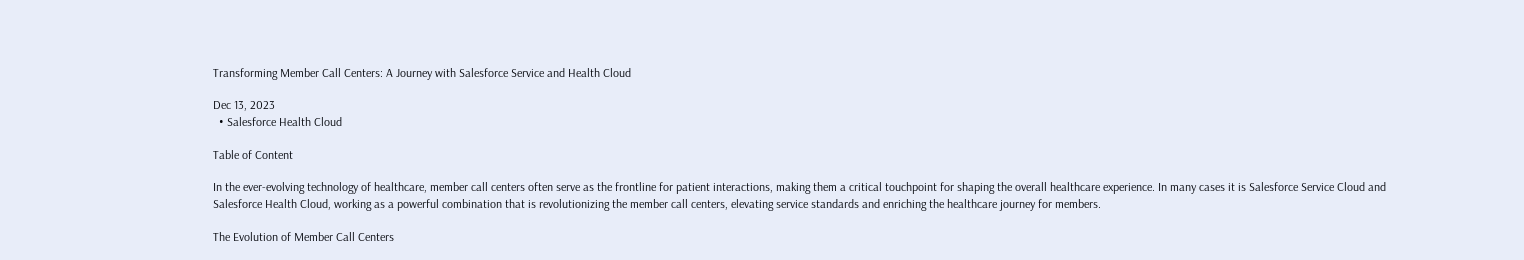Transforming Member Call Centers: A Journey with Salesforce Service and Health Cloud

Dec 13, 2023
  • Salesforce Health Cloud

Table of Content

In the ever-evolving technology of healthcare, member call centers often serve as the frontline for patient interactions, making them a critical touchpoint for shaping the overall healthcare experience. In many cases it is Salesforce Service Cloud and Salesforce Health Cloud, working as a powerful combination that is revolutionizing the member call centers, elevating service standards and enriching the healthcare journey for members.

The Evolution of Member Call Centers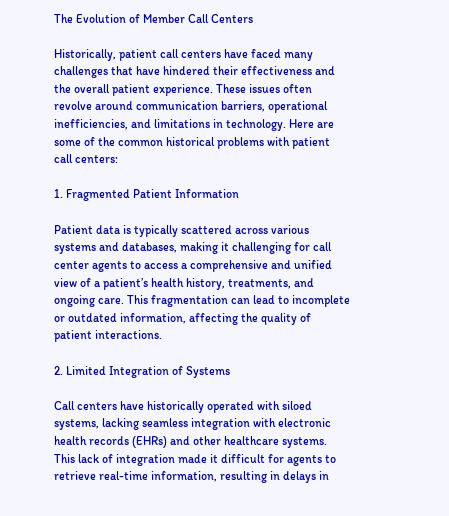The Evolution of Member Call Centers

Historically, patient call centers have faced many challenges that have hindered their effectiveness and the overall patient experience. These issues often revolve around communication barriers, operational inefficiencies, and limitations in technology. Here are some of the common historical problems with patient call centers:

1. Fragmented Patient Information

Patient data is typically scattered across various systems and databases, making it challenging for call center agents to access a comprehensive and unified view of a patient’s health history, treatments, and ongoing care. This fragmentation can lead to incomplete or outdated information, affecting the quality of patient interactions.

2. Limited Integration of Systems

Call centers have historically operated with siloed systems, lacking seamless integration with electronic health records (EHRs) and other healthcare systems. This lack of integration made it difficult for agents to retrieve real-time information, resulting in delays in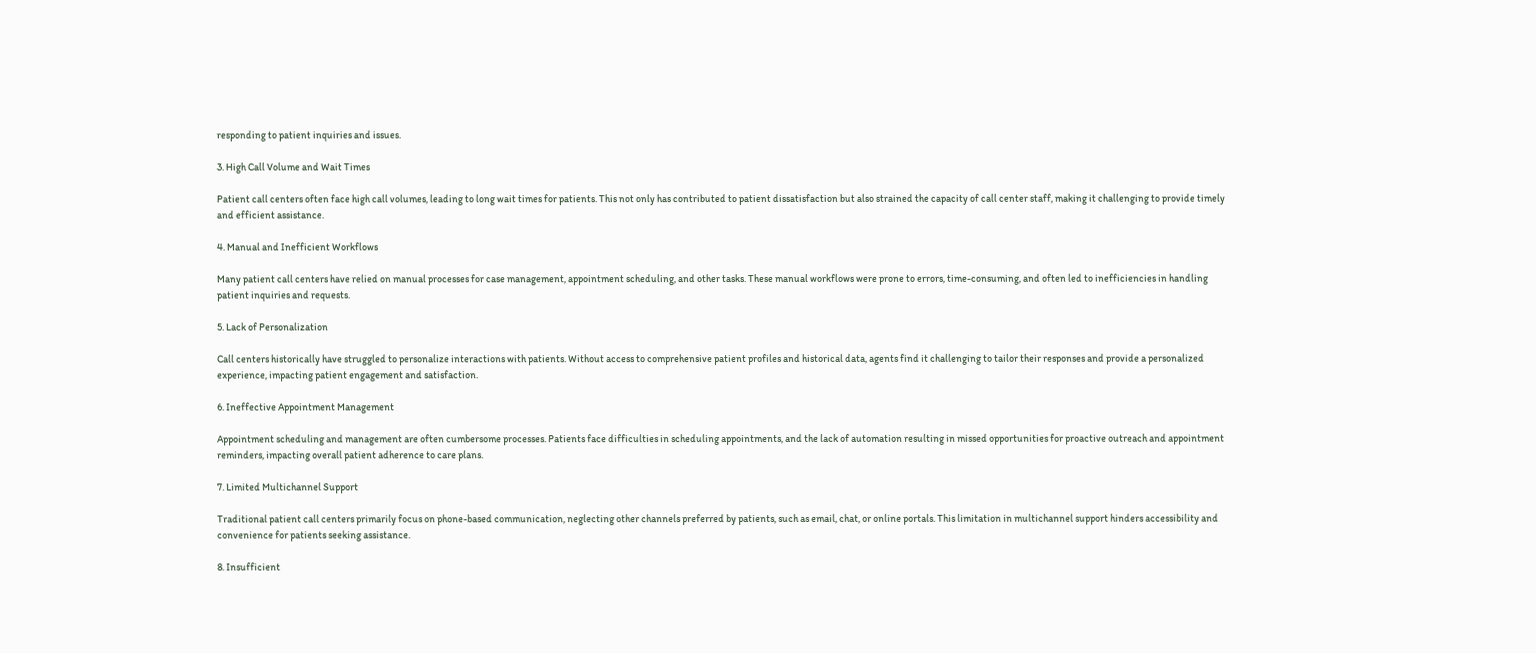responding to patient inquiries and issues.

3. High Call Volume and Wait Times

Patient call centers often face high call volumes, leading to long wait times for patients. This not only has contributed to patient dissatisfaction but also strained the capacity of call center staff, making it challenging to provide timely and efficient assistance.

4. Manual and Inefficient Workflows

Many patient call centers have relied on manual processes for case management, appointment scheduling, and other tasks. These manual workflows were prone to errors, time-consuming, and often led to inefficiencies in handling patient inquiries and requests.

5. Lack of Personalization

Call centers historically have struggled to personalize interactions with patients. Without access to comprehensive patient profiles and historical data, agents find it challenging to tailor their responses and provide a personalized experience, impacting patient engagement and satisfaction.

6. Ineffective Appointment Management

Appointment scheduling and management are often cumbersome processes. Patients face difficulties in scheduling appointments, and the lack of automation resulting in missed opportunities for proactive outreach and appointment reminders, impacting overall patient adherence to care plans.

7. Limited Multichannel Support

Traditional patient call centers primarily focus on phone-based communication, neglecting other channels preferred by patients, such as email, chat, or online portals. This limitation in multichannel support hinders accessibility and convenience for patients seeking assistance.

8. Insufficient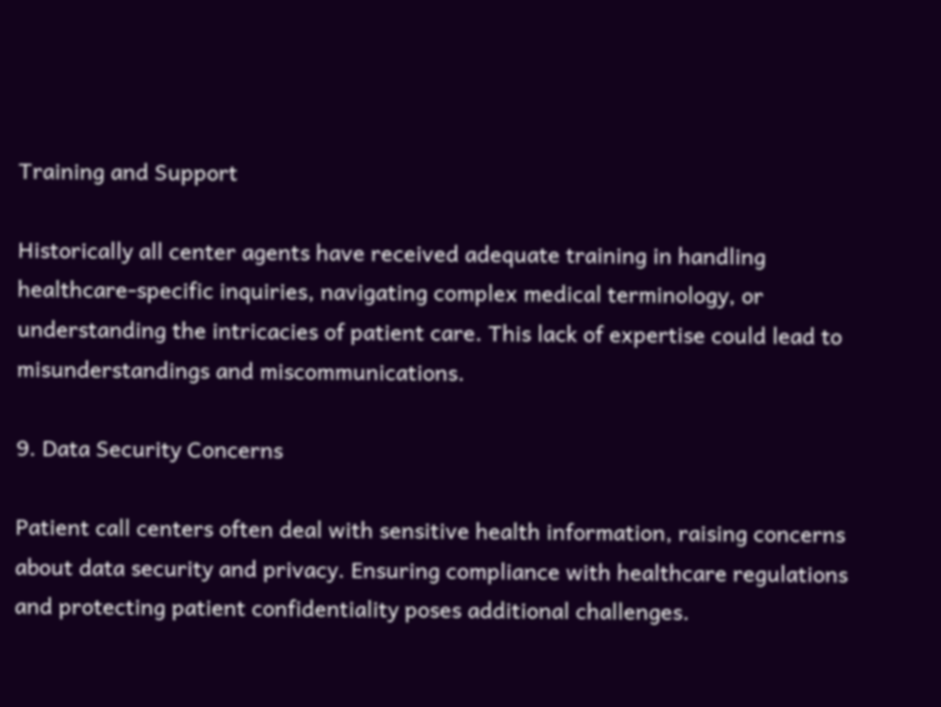Training and Support

Historically all center agents have received adequate training in handling healthcare-specific inquiries, navigating complex medical terminology, or understanding the intricacies of patient care. This lack of expertise could lead to misunderstandings and miscommunications.

9. Data Security Concerns

Patient call centers often deal with sensitive health information, raising concerns about data security and privacy. Ensuring compliance with healthcare regulations and protecting patient confidentiality poses additional challenges.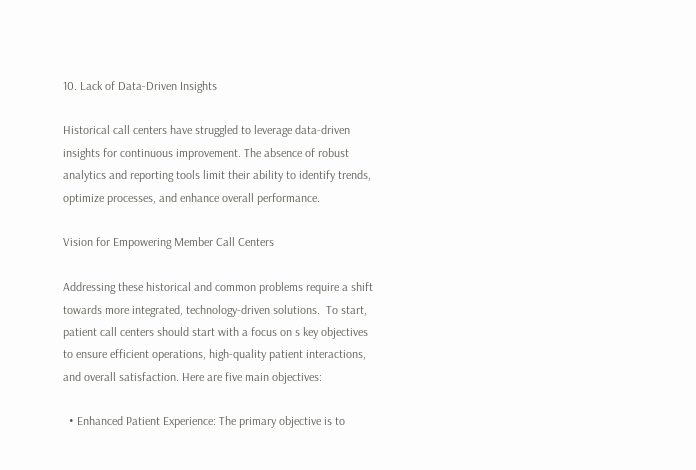10. Lack of Data-Driven Insights

Historical call centers have struggled to leverage data-driven insights for continuous improvement. The absence of robust analytics and reporting tools limit their ability to identify trends, optimize processes, and enhance overall performance.

Vision for Empowering Member Call Centers

Addressing these historical and common problems require a shift towards more integrated, technology-driven solutions.  To start, patient call centers should start with a focus on s key objectives to ensure efficient operations, high-quality patient interactions, and overall satisfaction. Here are five main objectives:

  • Enhanced Patient Experience: The primary objective is to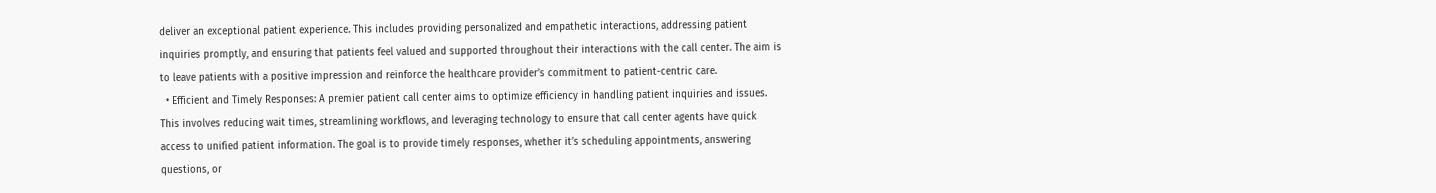deliver an exceptional patient experience. This includes providing personalized and empathetic interactions, addressing patient inquiries promptly, and ensuring that patients feel valued and supported throughout their interactions with the call center. The aim is to leave patients with a positive impression and reinforce the healthcare provider’s commitment to patient-centric care.
  • Efficient and Timely Responses: A premier patient call center aims to optimize efficiency in handling patient inquiries and issues. This involves reducing wait times, streamlining workflows, and leveraging technology to ensure that call center agents have quick access to unified patient information. The goal is to provide timely responses, whether it’s scheduling appointments, answering questions, or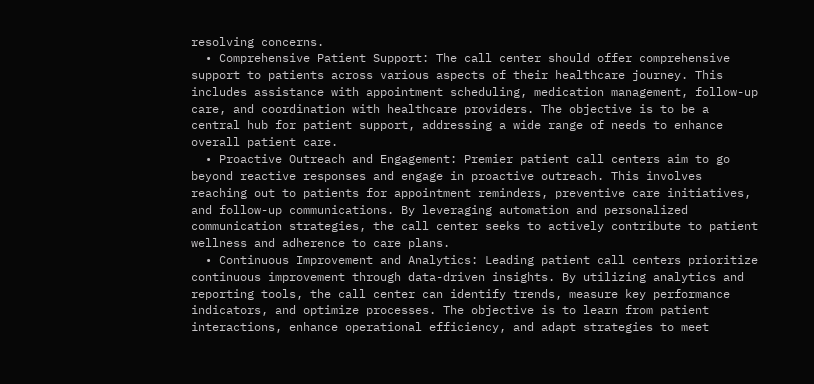resolving concerns.
  • Comprehensive Patient Support: The call center should offer comprehensive support to patients across various aspects of their healthcare journey. This includes assistance with appointment scheduling, medication management, follow-up care, and coordination with healthcare providers. The objective is to be a central hub for patient support, addressing a wide range of needs to enhance overall patient care.
  • Proactive Outreach and Engagement: Premier patient call centers aim to go beyond reactive responses and engage in proactive outreach. This involves reaching out to patients for appointment reminders, preventive care initiatives, and follow-up communications. By leveraging automation and personalized communication strategies, the call center seeks to actively contribute to patient wellness and adherence to care plans.
  • Continuous Improvement and Analytics: Leading patient call centers prioritize continuous improvement through data-driven insights. By utilizing analytics and reporting tools, the call center can identify trends, measure key performance indicators, and optimize processes. The objective is to learn from patient interactions, enhance operational efficiency, and adapt strategies to meet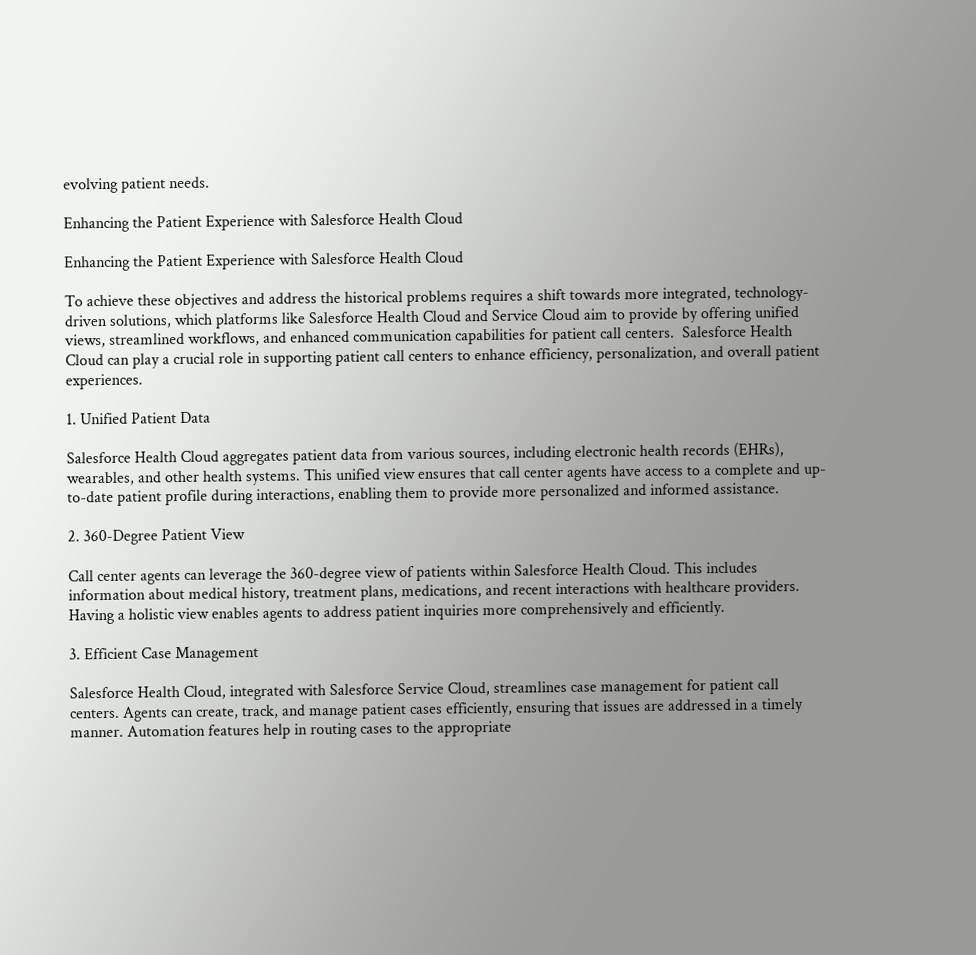evolving patient needs.

Enhancing the Patient Experience with Salesforce Health Cloud

Enhancing the Patient Experience with Salesforce Health Cloud

To achieve these objectives and address the historical problems requires a shift towards more integrated, technology-driven solutions, which platforms like Salesforce Health Cloud and Service Cloud aim to provide by offering unified views, streamlined workflows, and enhanced communication capabilities for patient call centers.  Salesforce Health Cloud can play a crucial role in supporting patient call centers to enhance efficiency, personalization, and overall patient experiences.

1. Unified Patient Data

Salesforce Health Cloud aggregates patient data from various sources, including electronic health records (EHRs), wearables, and other health systems. This unified view ensures that call center agents have access to a complete and up-to-date patient profile during interactions, enabling them to provide more personalized and informed assistance.

2. 360-Degree Patient View

Call center agents can leverage the 360-degree view of patients within Salesforce Health Cloud. This includes information about medical history, treatment plans, medications, and recent interactions with healthcare providers. Having a holistic view enables agents to address patient inquiries more comprehensively and efficiently.

3. Efficient Case Management

Salesforce Health Cloud, integrated with Salesforce Service Cloud, streamlines case management for patient call centers. Agents can create, track, and manage patient cases efficiently, ensuring that issues are addressed in a timely manner. Automation features help in routing cases to the appropriate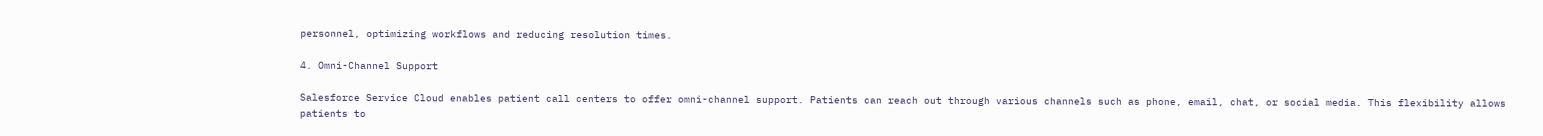personnel, optimizing workflows and reducing resolution times.

4. Omni-Channel Support

Salesforce Service Cloud enables patient call centers to offer omni-channel support. Patients can reach out through various channels such as phone, email, chat, or social media. This flexibility allows patients to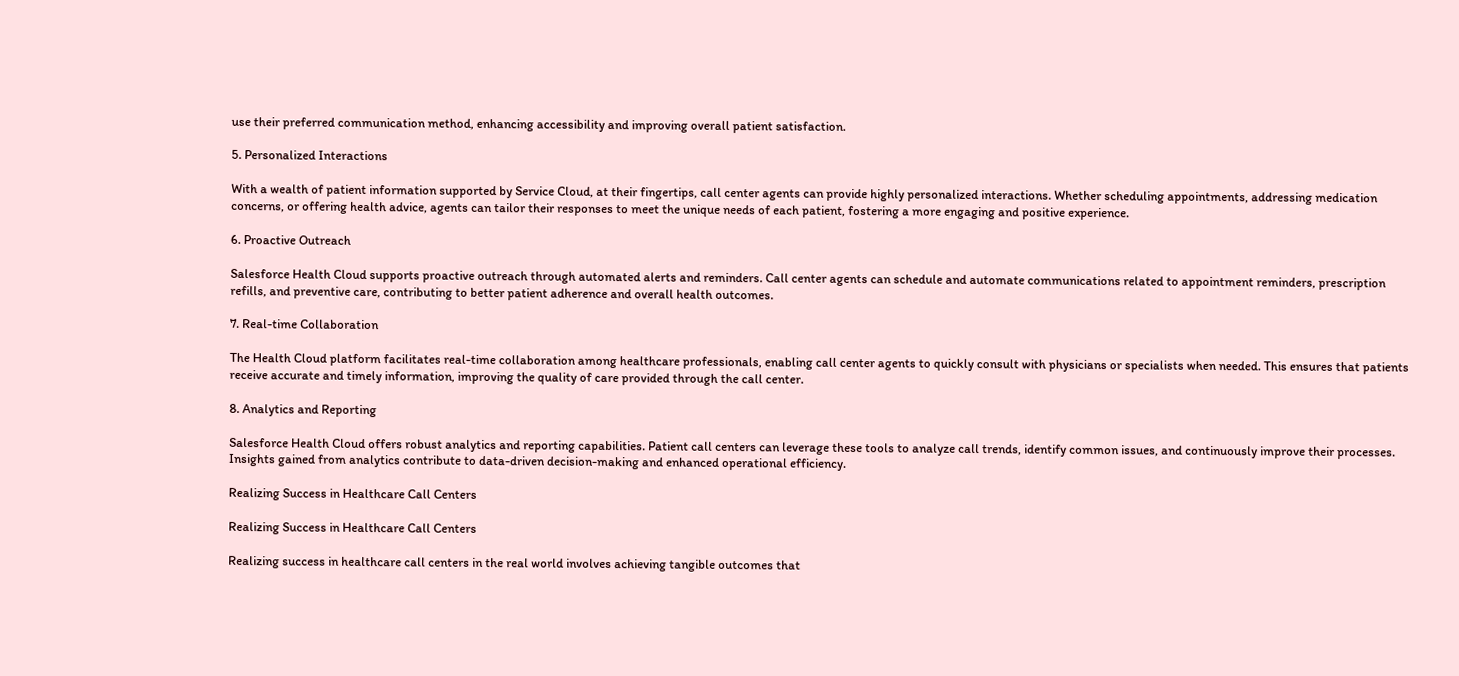use their preferred communication method, enhancing accessibility and improving overall patient satisfaction.

5. Personalized Interactions

With a wealth of patient information supported by Service Cloud, at their fingertips, call center agents can provide highly personalized interactions. Whether scheduling appointments, addressing medication concerns, or offering health advice, agents can tailor their responses to meet the unique needs of each patient, fostering a more engaging and positive experience.

6. Proactive Outreach

Salesforce Health Cloud supports proactive outreach through automated alerts and reminders. Call center agents can schedule and automate communications related to appointment reminders, prescription refills, and preventive care, contributing to better patient adherence and overall health outcomes.

7. Real-time Collaboration

The Health Cloud platform facilitates real-time collaboration among healthcare professionals, enabling call center agents to quickly consult with physicians or specialists when needed. This ensures that patients receive accurate and timely information, improving the quality of care provided through the call center.

8. Analytics and Reporting

Salesforce Health Cloud offers robust analytics and reporting capabilities. Patient call centers can leverage these tools to analyze call trends, identify common issues, and continuously improve their processes. Insights gained from analytics contribute to data-driven decision-making and enhanced operational efficiency.

Realizing Success in Healthcare Call Centers

Realizing Success in Healthcare Call Centers

Realizing success in healthcare call centers in the real world involves achieving tangible outcomes that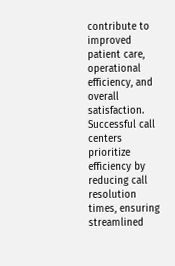contribute to improved patient care, operational efficiency, and overall satisfaction. Successful call centers prioritize efficiency by reducing call resolution times, ensuring streamlined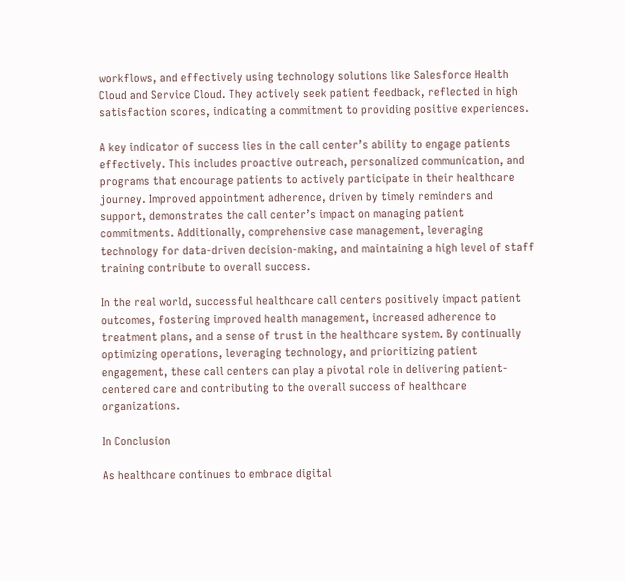workflows, and effectively using technology solutions like Salesforce Health Cloud and Service Cloud. They actively seek patient feedback, reflected in high satisfaction scores, indicating a commitment to providing positive experiences.

A key indicator of success lies in the call center’s ability to engage patients effectively. This includes proactive outreach, personalized communication, and programs that encourage patients to actively participate in their healthcare journey. Improved appointment adherence, driven by timely reminders and support, demonstrates the call center’s impact on managing patient commitments. Additionally, comprehensive case management, leveraging technology for data-driven decision-making, and maintaining a high level of staff training contribute to overall success.

In the real world, successful healthcare call centers positively impact patient outcomes, fostering improved health management, increased adherence to treatment plans, and a sense of trust in the healthcare system. By continually optimizing operations, leveraging technology, and prioritizing patient engagement, these call centers can play a pivotal role in delivering patient-centered care and contributing to the overall success of healthcare organizations.

In Conclusion

As healthcare continues to embrace digital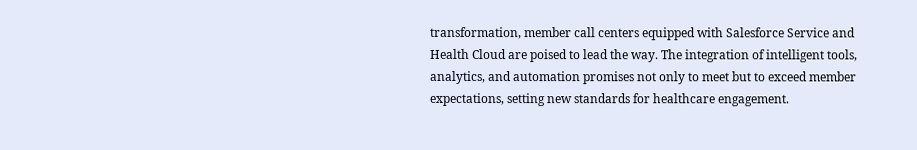transformation, member call centers equipped with Salesforce Service and Health Cloud are poised to lead the way. The integration of intelligent tools, analytics, and automation promises not only to meet but to exceed member expectations, setting new standards for healthcare engagement.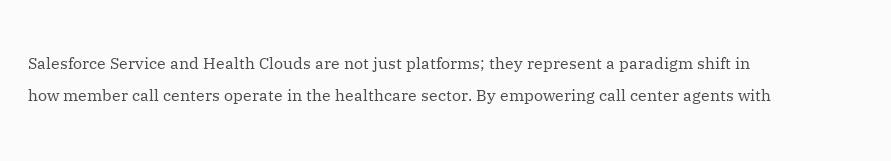Salesforce Service and Health Clouds are not just platforms; they represent a paradigm shift in how member call centers operate in the healthcare sector. By empowering call center agents with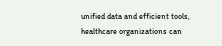unified data and efficient tools, healthcare organizations can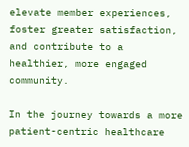elevate member experiences, foster greater satisfaction, and contribute to a healthier, more engaged community.

In the journey towards a more patient-centric healthcare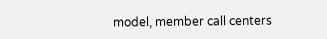model, member call centers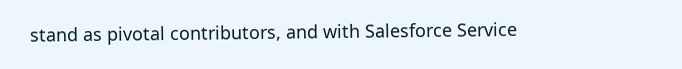stand as pivotal contributors, and with Salesforce Service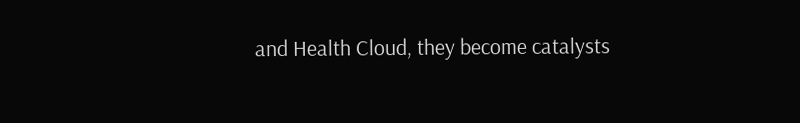and Health Cloud, they become catalysts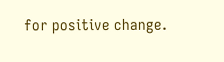for positive change.